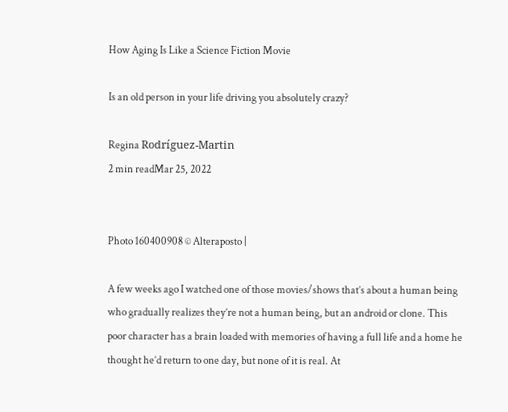How Aging Is Like a Science Fiction Movie

Is an old person in your life driving you absolutely crazy?

Regina Rodríguez-Martin
2 min readMar 25, 2022


Photo 160400908 © Alteraposto |

A few weeks ago I watched one of those movies/shows that’s about a human being who gradually realizes they’re not a human being, but an android or clone. This poor character has a brain loaded with memories of having a full life and a home he thought he’d return to one day, but none of it is real. At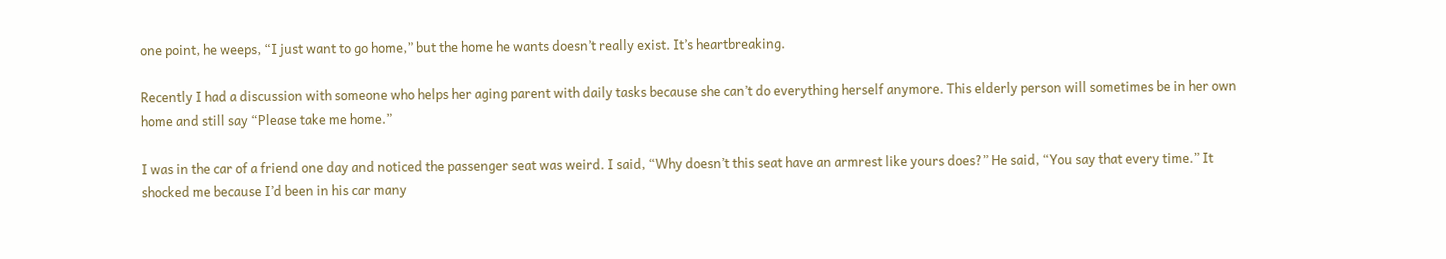one point, he weeps, “I just want to go home,” but the home he wants doesn’t really exist. It’s heartbreaking.

Recently I had a discussion with someone who helps her aging parent with daily tasks because she can’t do everything herself anymore. This elderly person will sometimes be in her own home and still say “Please take me home.”

I was in the car of a friend one day and noticed the passenger seat was weird. I said, “Why doesn’t this seat have an armrest like yours does?” He said, “You say that every time.” It shocked me because I’d been in his car many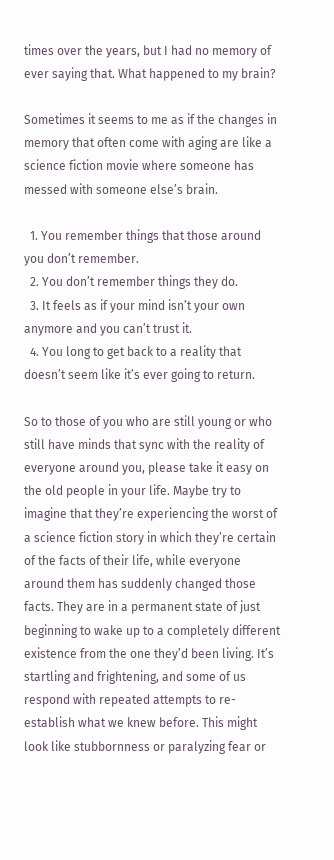times over the years, but I had no memory of ever saying that. What happened to my brain?

Sometimes it seems to me as if the changes in memory that often come with aging are like a science fiction movie where someone has messed with someone else’s brain.

  1. You remember things that those around you don’t remember.
  2. You don’t remember things they do.
  3. It feels as if your mind isn’t your own anymore and you can’t trust it.
  4. You long to get back to a reality that doesn’t seem like it’s ever going to return.

So to those of you who are still young or who still have minds that sync with the reality of everyone around you, please take it easy on the old people in your life. Maybe try to imagine that they’re experiencing the worst of a science fiction story in which they’re certain of the facts of their life, while everyone around them has suddenly changed those facts. They are in a permanent state of just beginning to wake up to a completely different existence from the one they’d been living. It’s startling and frightening, and some of us respond with repeated attempts to re-establish what we knew before. This might look like stubbornness or paralyzing fear or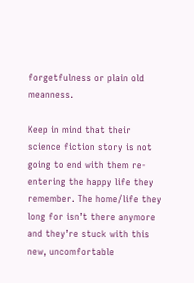forgetfulness or plain old meanness.

Keep in mind that their science fiction story is not going to end with them re-entering the happy life they remember. The home/life they long for isn’t there anymore and they’re stuck with this new, uncomfortable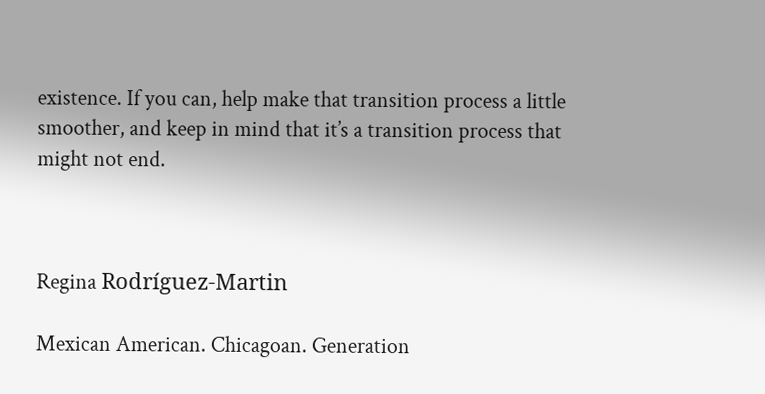existence. If you can, help make that transition process a little smoother, and keep in mind that it’s a transition process that might not end.



Regina Rodríguez-Martin

Mexican American. Chicagoan. Generation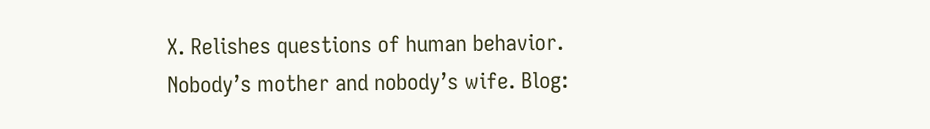X. Relishes questions of human behavior. Nobody’s mother and nobody’s wife. Blog: